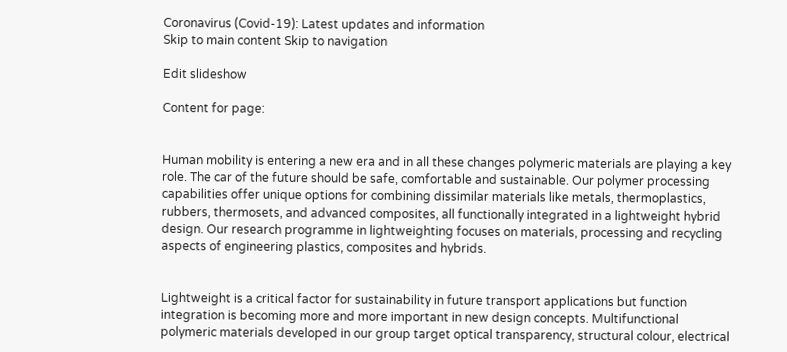Coronavirus (Covid-19): Latest updates and information
Skip to main content Skip to navigation

Edit slideshow

Content for page:


Human mobility is entering a new era and in all these changes polymeric materials are playing a key role. The car of the future should be safe, comfortable and sustainable. Our polymer processing capabilities offer unique options for combining dissimilar materials like metals, thermoplastics, rubbers, thermosets, and advanced composites, all functionally integrated in a lightweight hybrid design. Our research programme in lightweighting focuses on materials, processing and recycling aspects of engineering plastics, composites and hybrids.


Lightweight is a critical factor for sustainability in future transport applications but function integration is becoming more and more important in new design concepts. Multifunctional polymeric materials developed in our group target optical transparency, structural colour, electrical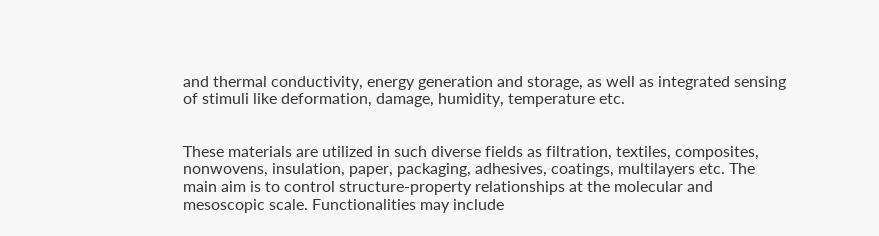and thermal conductivity, energy generation and storage, as well as integrated sensing of stimuli like deformation, damage, humidity, temperature etc.


These materials are utilized in such diverse fields as filtration, textiles, composites, nonwovens, insulation, paper, packaging, adhesives, coatings, multilayers etc. The main aim is to control structure-property relationships at the molecular and mesoscopic scale. Functionalities may include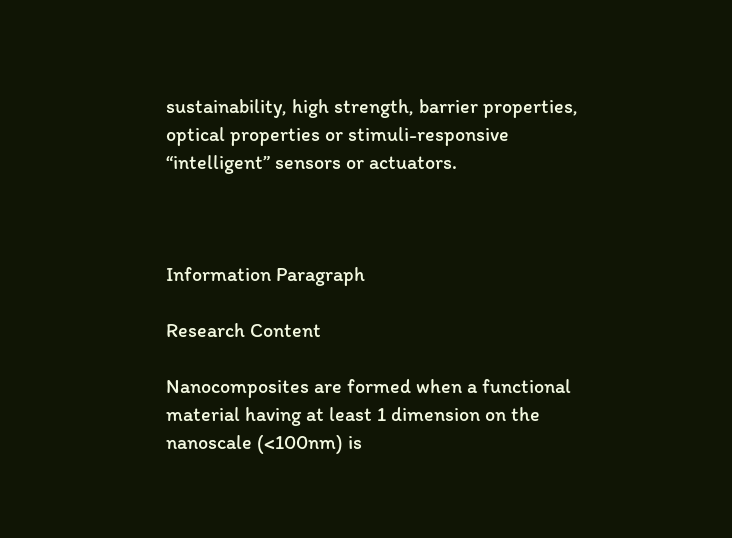sustainability, high strength, barrier properties, optical properties or stimuli-responsive “intelligent” sensors or actuators.



Information Paragraph

Research Content

Nanocomposites are formed when a functional material having at least 1 dimension on the nanoscale (<100nm) is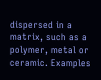dispersed in a matrix, such as a polymer, metal or ceramic. Examples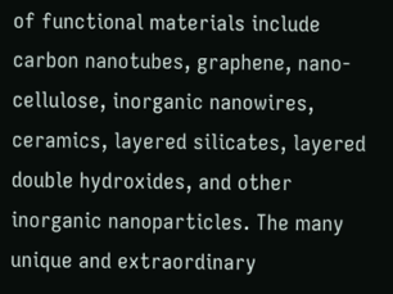of functional materials include carbon nanotubes, graphene, nano-cellulose, inorganic nanowires, ceramics, layered silicates, layered double hydroxides, and other inorganic nanoparticles. The many unique and extraordinary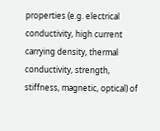properties (e.g. electrical conductivity, high current carrying density, thermal conductivity, strength, stiffness, magnetic, optical) of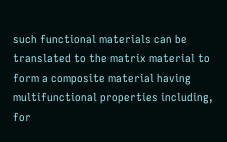such functional materials can be translated to the matrix material to form a composite material having multifunctional properties including, for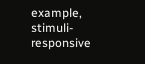example, stimuli-responsive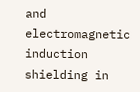and electromagnetic induction shielding in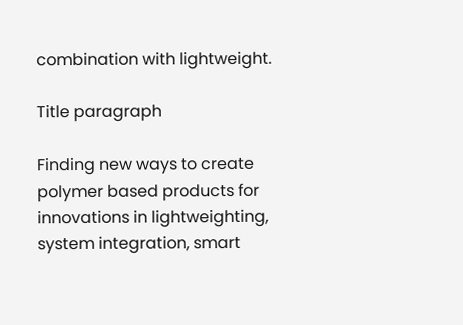combination with lightweight.

Title paragraph

Finding new ways to create polymer based products for innovations in lightweighting, system integration, smart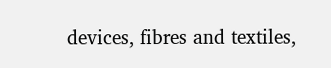devices, fibres and textiles,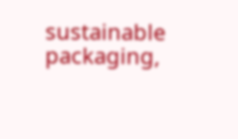sustainable packaging,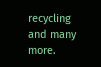recycling and many more.